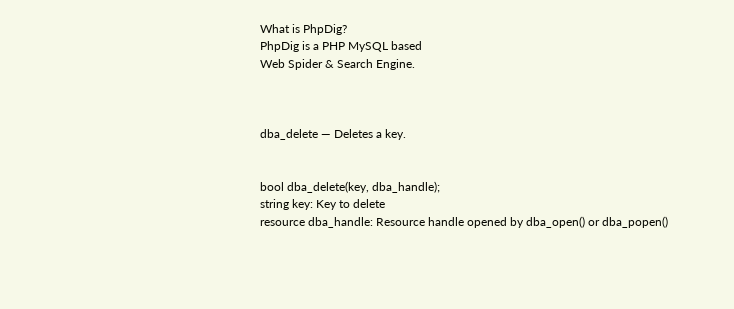What is PhpDig?
PhpDig is a PHP MySQL based
Web Spider & Search Engine.



dba_delete — Deletes a key.


bool dba_delete(key, dba_handle);
string key: Key to delete
resource dba_handle: Resource handle opened by dba_open() or dba_popen()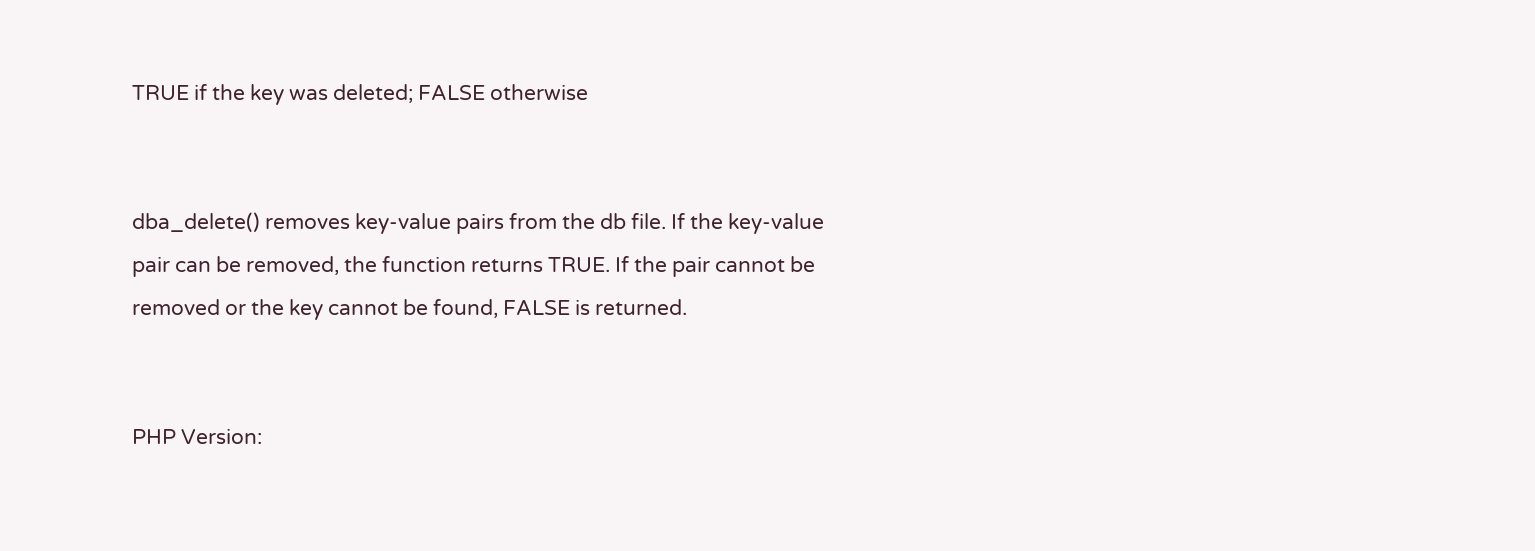TRUE if the key was deleted; FALSE otherwise


dba_delete() removes key-value pairs from the db file. If the key-value pair can be removed, the function returns TRUE. If the pair cannot be removed or the key cannot be found, FALSE is returned.


PHP Version: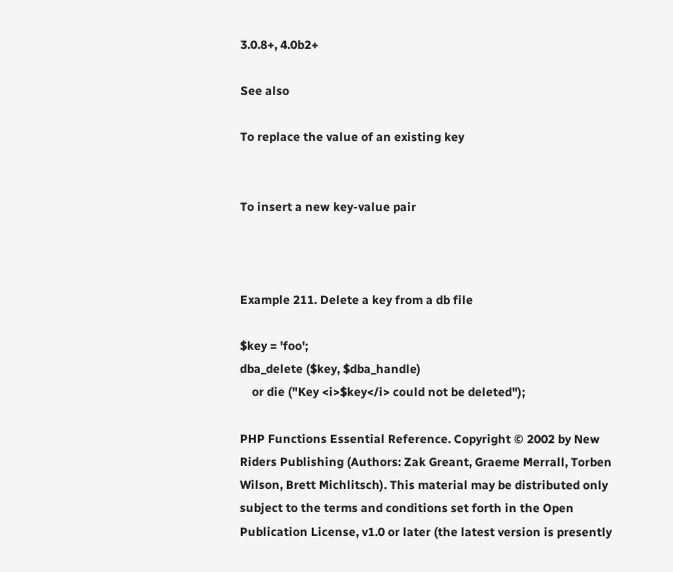3.0.8+, 4.0b2+

See also

To replace the value of an existing key


To insert a new key-value pair



Example 211. Delete a key from a db file

$key = 'foo';
dba_delete ($key, $dba_handle)
    or die ("Key <i>$key</i> could not be deleted");

PHP Functions Essential Reference. Copyright © 2002 by New Riders Publishing (Authors: Zak Greant, Graeme Merrall, Torben Wilson, Brett Michlitsch). This material may be distributed only subject to the terms and conditions set forth in the Open Publication License, v1.0 or later (the latest version is presently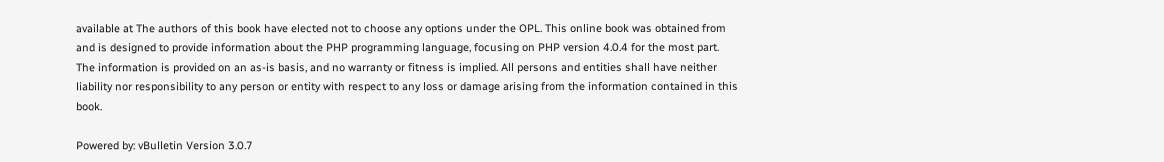available at The authors of this book have elected not to choose any options under the OPL. This online book was obtained from and is designed to provide information about the PHP programming language, focusing on PHP version 4.0.4 for the most part. The information is provided on an as-is basis, and no warranty or fitness is implied. All persons and entities shall have neither liability nor responsibility to any person or entity with respect to any loss or damage arising from the information contained in this book.

Powered by: vBulletin Version 3.0.7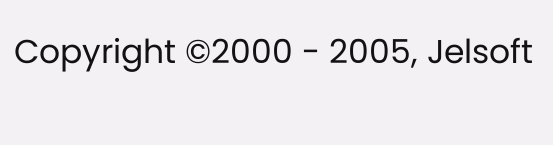Copyright ©2000 - 2005, Jelsoft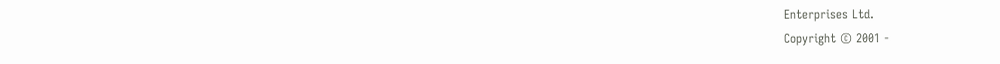Enterprises Ltd.
Copyright © 2001 -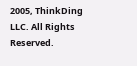2005, ThinkDing LLC. All Rights Reserved.